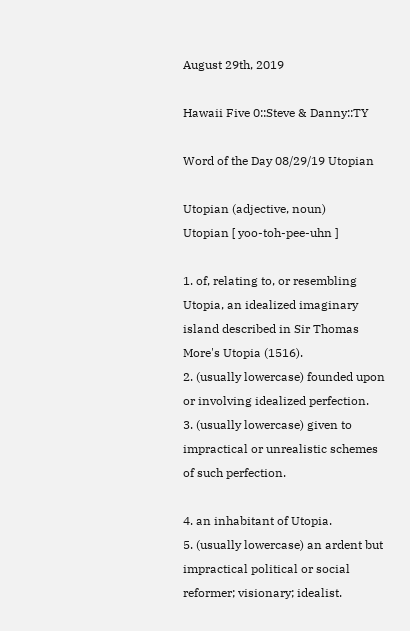August 29th, 2019

Hawaii Five 0::Steve & Danny::TY

Word of the Day 08/29/19 Utopian

Utopian (adjective, noun)
Utopian [ yoo-toh-pee-uhn ]

1. of, relating to, or resembling Utopia, an idealized imaginary island described in Sir Thomas More's Utopia (1516).
2. (usually lowercase) founded upon or involving idealized perfection.
3. (usually lowercase) given to impractical or unrealistic schemes of such perfection.

4. an inhabitant of Utopia.
5. (usually lowercase) an ardent but impractical political or social reformer; visionary; idealist.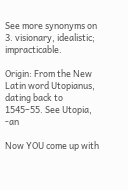See more synonyms on
3. visionary, idealistic; impracticable.

Origin: From the New Latin word Utopianus, dating back to 1545–55. See Utopia, -an

Now YOU come up with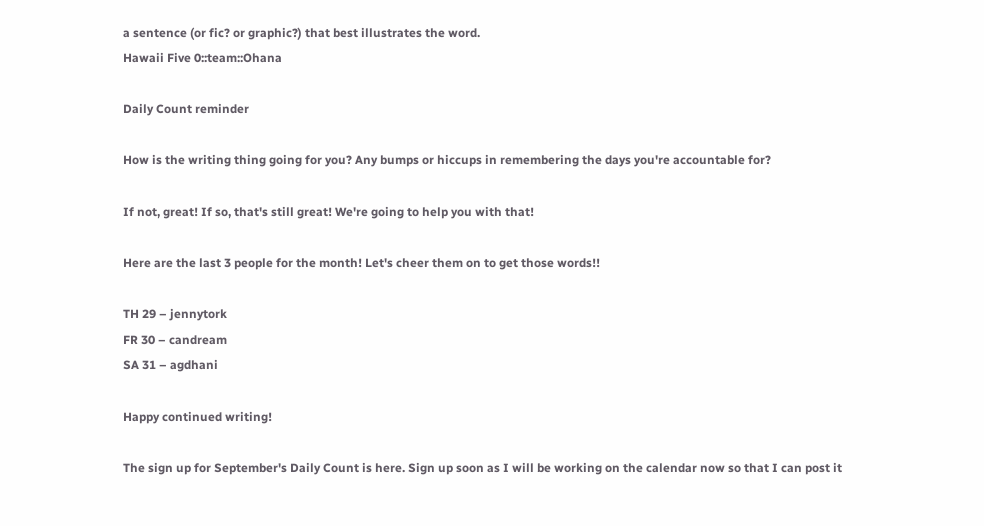a sentence (or fic? or graphic?) that best illustrates the word.
Hawaii Five 0::team::Ohana

Daily Count reminder

How is the writing thing going for you? Any bumps or hiccups in remembering the days you're accountable for?

If not, great! If so, that's still great! We're going to help you with that!

Here are the last 3 people for the month! Let's cheer them on to get those words!!

TH 29 – jennytork
FR 30 – candream
SA 31 – agdhani

Happy continued writing!

The sign up for September's Daily Count is here. Sign up soon as I will be working on the calendar now so that I can post it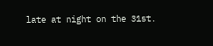late at night on the 31st.